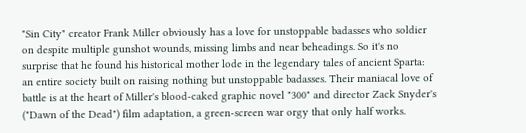"Sin City" creator Frank Miller obviously has a love for unstoppable badasses who soldier on despite multiple gunshot wounds, missing limbs and near beheadings. So it's no surprise that he found his historical mother lode in the legendary tales of ancient Sparta: an entire society built on raising nothing but unstoppable badasses. Their maniacal love of battle is at the heart of Miller's blood-caked graphic novel "300" and director Zack Snyder's ("Dawn of the Dead") film adaptation, a green-screen war orgy that only half works.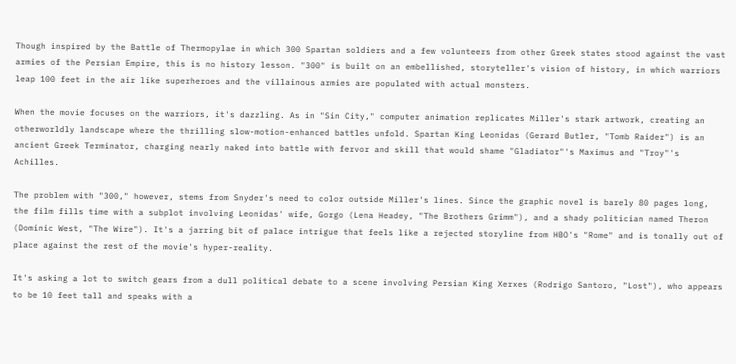Though inspired by the Battle of Thermopylae in which 300 Spartan soldiers and a few volunteers from other Greek states stood against the vast armies of the Persian Empire, this is no history lesson. "300" is built on an embellished, storyteller's vision of history, in which warriors leap 100 feet in the air like superheroes and the villainous armies are populated with actual monsters.

When the movie focuses on the warriors, it's dazzling. As in "Sin City," computer animation replicates Miller's stark artwork, creating an otherworldly landscape where the thrilling slow-motion-enhanced battles unfold. Spartan King Leonidas (Gerard Butler, "Tomb Raider") is an ancient Greek Terminator, charging nearly naked into battle with fervor and skill that would shame "Gladiator"'s Maximus and "Troy"'s Achilles.

The problem with "300," however, stems from Snyder's need to color outside Miller's lines. Since the graphic novel is barely 80 pages long, the film fills time with a subplot involving Leonidas' wife, Gorgo (Lena Headey, "The Brothers Grimm"), and a shady politician named Theron (Dominic West, "The Wire"). It's a jarring bit of palace intrigue that feels like a rejected storyline from HBO's "Rome" and is tonally out of place against the rest of the movie's hyper-reality.

It's asking a lot to switch gears from a dull political debate to a scene involving Persian King Xerxes (Rodrigo Santoro, "Lost"), who appears to be 10 feet tall and speaks with a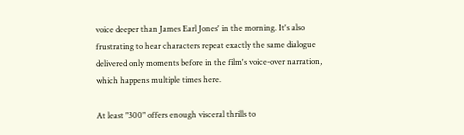voice deeper than James Earl Jones' in the morning. It's also frustrating to hear characters repeat exactly the same dialogue delivered only moments before in the film's voice-over narration, which happens multiple times here.

At least "300" offers enough visceral thrills to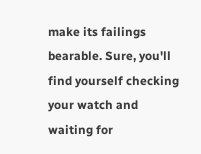make its failings bearable. Sure, you'll find yourself checking your watch and waiting for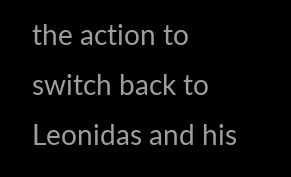the action to switch back to Leonidas and his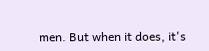men. But when it does, it's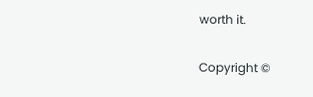worth it.

Copyright ©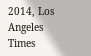2014, Los Angeles Times